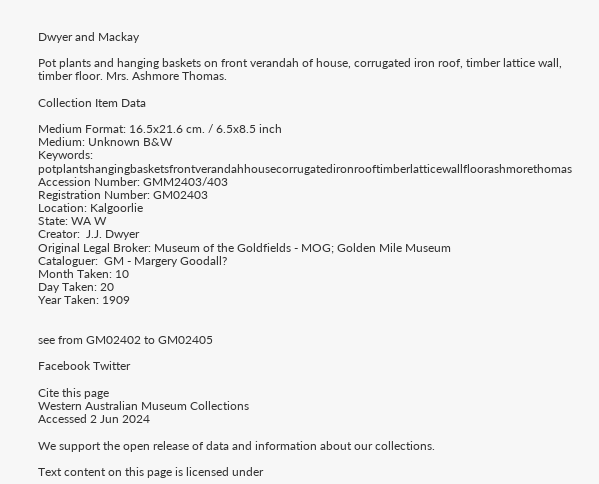Dwyer and Mackay

Pot plants and hanging baskets on front verandah of house, corrugated iron roof, timber lattice wall, timber floor. Mrs. Ashmore Thomas.

Collection Item Data

Medium Format: 16.5x21.6 cm. / 6.5x8.5 inch
Medium: Unknown B&W
Keywords: potplantshangingbasketsfrontverandahhousecorrugatedironrooftimberlatticewallfloorashmorethomas
Accession Number: GMM2403/403
Registration Number: GM02403
Location: Kalgoorlie
State: WA W
Creator:  J.J. Dwyer
Original Legal Broker: Museum of the Goldfields - MOG; Golden Mile Museum
Cataloguer:  GM - Margery Goodall?
Month Taken: 10
Day Taken: 20
Year Taken: 1909


see from GM02402 to GM02405

Facebook Twitter

Cite this page
Western Australian Museum Collections
Accessed 2 Jun 2024

We support the open release of data and information about our collections.

Text content on this page is licensed under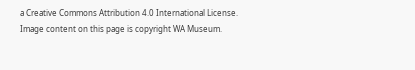a Creative Commons Attribution 4.0 International License.
Image content on this page is copyright WA Museum.